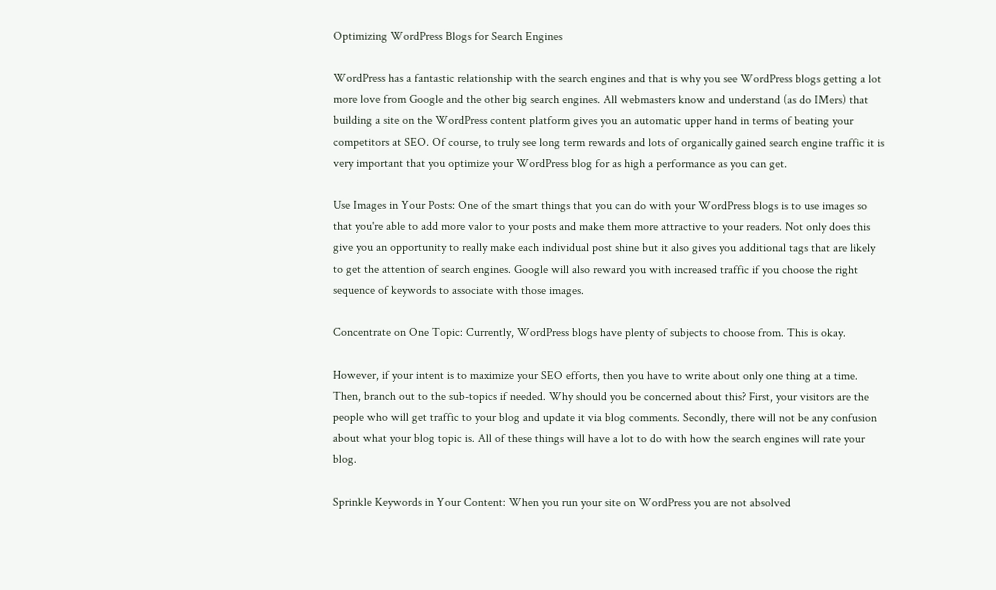Optimizing WordPress Blogs for Search Engines

WordPress has a fantastic relationship with the search engines and that is why you see WordPress blogs getting a lot more love from Google and the other big search engines. All webmasters know and understand (as do IMers) that building a site on the WordPress content platform gives you an automatic upper hand in terms of beating your competitors at SEO. Of course, to truly see long term rewards and lots of organically gained search engine traffic it is very important that you optimize your WordPress blog for as high a performance as you can get.

Use Images in Your Posts: One of the smart things that you can do with your WordPress blogs is to use images so that you're able to add more valor to your posts and make them more attractive to your readers. Not only does this give you an opportunity to really make each individual post shine but it also gives you additional tags that are likely to get the attention of search engines. Google will also reward you with increased traffic if you choose the right sequence of keywords to associate with those images.

Concentrate on One Topic: Currently, WordPress blogs have plenty of subjects to choose from. This is okay.

However, if your intent is to maximize your SEO efforts, then you have to write about only one thing at a time. Then, branch out to the sub-topics if needed. Why should you be concerned about this? First, your visitors are the people who will get traffic to your blog and update it via blog comments. Secondly, there will not be any confusion about what your blog topic is. All of these things will have a lot to do with how the search engines will rate your blog.

Sprinkle Keywords in Your Content: When you run your site on WordPress you are not absolved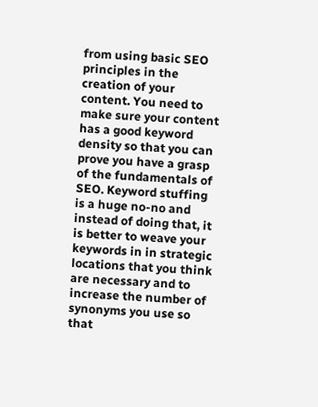from using basic SEO principles in the creation of your content. You need to make sure your content has a good keyword density so that you can prove you have a grasp of the fundamentals of SEO. Keyword stuffing is a huge no-no and instead of doing that, it is better to weave your keywords in in strategic locations that you think are necessary and to increase the number of synonyms you use so that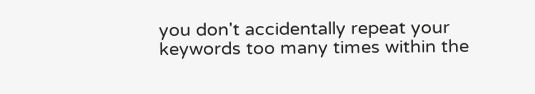you don't accidentally repeat your keywords too many times within the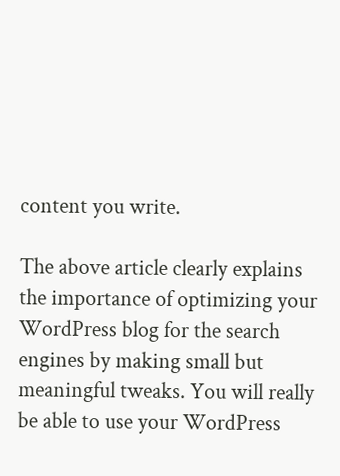content you write.

The above article clearly explains the importance of optimizing your WordPress blog for the search engines by making small but meaningful tweaks. You will really be able to use your WordPress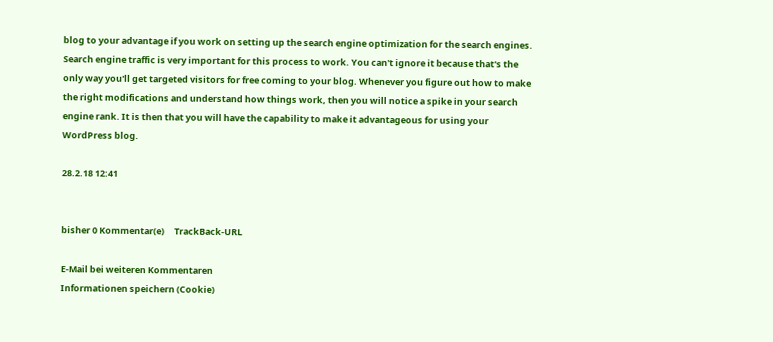blog to your advantage if you work on setting up the search engine optimization for the search engines. Search engine traffic is very important for this process to work. You can't ignore it because that's the only way you'll get targeted visitors for free coming to your blog. Whenever you figure out how to make the right modifications and understand how things work, then you will notice a spike in your search engine rank. It is then that you will have the capability to make it advantageous for using your WordPress blog.

28.2.18 12:41


bisher 0 Kommentar(e)     TrackBack-URL

E-Mail bei weiteren Kommentaren
Informationen speichern (Cookie)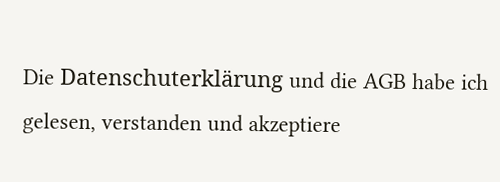Die Datenschuterklärung und die AGB habe ich gelesen, verstanden und akzeptiere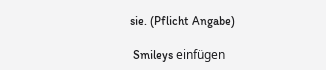sie. (Pflicht Angabe)

 Smileys einfügen